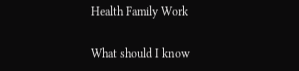Health Family Work

What should I know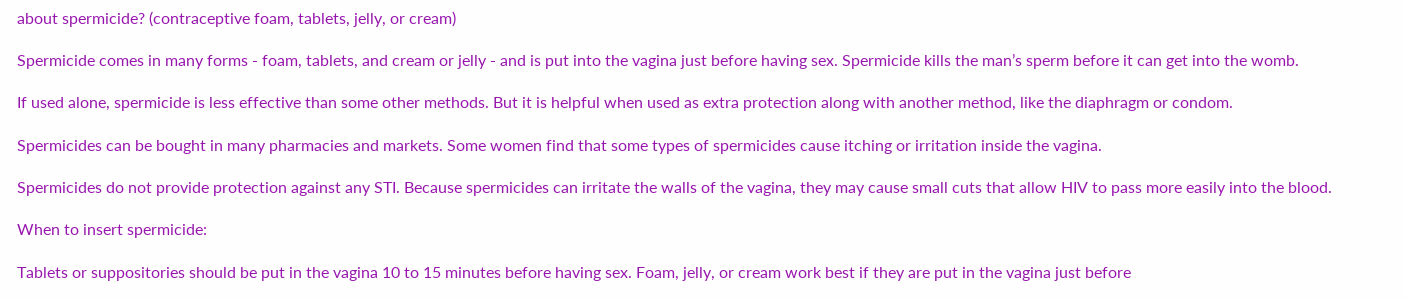about spermicide? (contraceptive foam, tablets, jelly, or cream)

Spermicide comes in many forms - foam, tablets, and cream or jelly - and is put into the vagina just before having sex. Spermicide kills the man’s sperm before it can get into the womb.

If used alone, spermicide is less effective than some other methods. But it is helpful when used as extra protection along with another method, like the diaphragm or condom.

Spermicides can be bought in many pharmacies and markets. Some women find that some types of spermicides cause itching or irritation inside the vagina.

Spermicides do not provide protection against any STI. Because spermicides can irritate the walls of the vagina, they may cause small cuts that allow HIV to pass more easily into the blood.

When to insert spermicide:

Tablets or suppositories should be put in the vagina 10 to 15 minutes before having sex. Foam, jelly, or cream work best if they are put in the vagina just before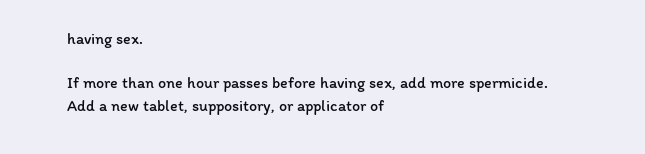having sex.

If more than one hour passes before having sex, add more spermicide. Add a new tablet, suppository, or applicator of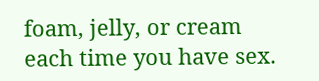foam, jelly, or cream each time you have sex.